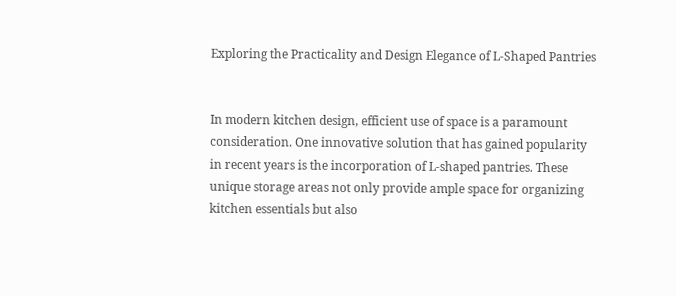Exploring the Practicality and Design Elegance of L-Shaped Pantries


In modern kitchen design, efficient use of space is a paramount consideration. One innovative solution that has gained popularity in recent years is the incorporation of L-shaped pantries. These unique storage areas not only provide ample space for organizing kitchen essentials but also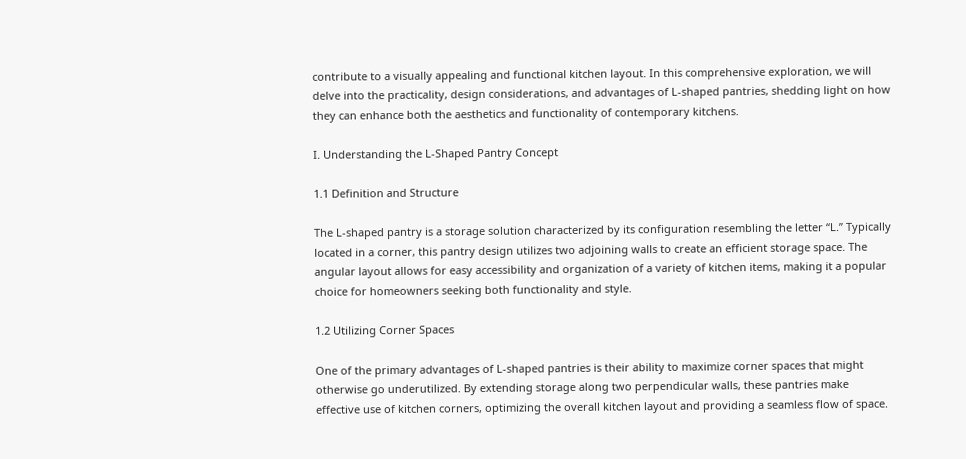contribute to a visually appealing and functional kitchen layout. In this comprehensive exploration, we will delve into the practicality, design considerations, and advantages of L-shaped pantries, shedding light on how they can enhance both the aesthetics and functionality of contemporary kitchens.

I. Understanding the L-Shaped Pantry Concept

1.1 Definition and Structure

The L-shaped pantry is a storage solution characterized by its configuration resembling the letter “L.” Typically located in a corner, this pantry design utilizes two adjoining walls to create an efficient storage space. The angular layout allows for easy accessibility and organization of a variety of kitchen items, making it a popular choice for homeowners seeking both functionality and style.

1.2 Utilizing Corner Spaces

One of the primary advantages of L-shaped pantries is their ability to maximize corner spaces that might otherwise go underutilized. By extending storage along two perpendicular walls, these pantries make effective use of kitchen corners, optimizing the overall kitchen layout and providing a seamless flow of space.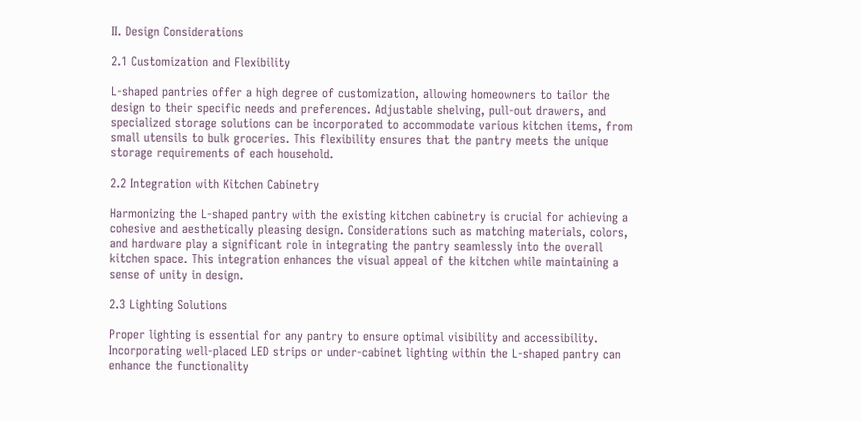II. Design Considerations

2.1 Customization and Flexibility

L-shaped pantries offer a high degree of customization, allowing homeowners to tailor the design to their specific needs and preferences. Adjustable shelving, pull-out drawers, and specialized storage solutions can be incorporated to accommodate various kitchen items, from small utensils to bulk groceries. This flexibility ensures that the pantry meets the unique storage requirements of each household.

2.2 Integration with Kitchen Cabinetry

Harmonizing the L-shaped pantry with the existing kitchen cabinetry is crucial for achieving a cohesive and aesthetically pleasing design. Considerations such as matching materials, colors, and hardware play a significant role in integrating the pantry seamlessly into the overall kitchen space. This integration enhances the visual appeal of the kitchen while maintaining a sense of unity in design.

2.3 Lighting Solutions

Proper lighting is essential for any pantry to ensure optimal visibility and accessibility. Incorporating well-placed LED strips or under-cabinet lighting within the L-shaped pantry can enhance the functionality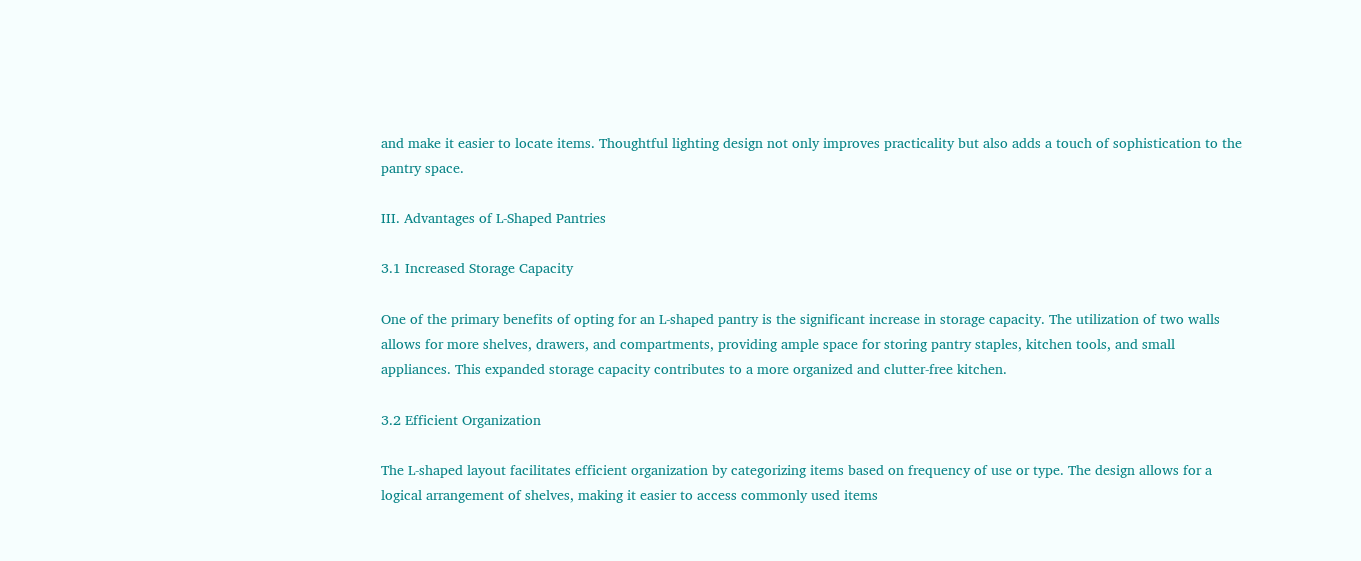and make it easier to locate items. Thoughtful lighting design not only improves practicality but also adds a touch of sophistication to the pantry space.

III. Advantages of L-Shaped Pantries

3.1 Increased Storage Capacity

One of the primary benefits of opting for an L-shaped pantry is the significant increase in storage capacity. The utilization of two walls allows for more shelves, drawers, and compartments, providing ample space for storing pantry staples, kitchen tools, and small appliances. This expanded storage capacity contributes to a more organized and clutter-free kitchen.

3.2 Efficient Organization

The L-shaped layout facilitates efficient organization by categorizing items based on frequency of use or type. The design allows for a logical arrangement of shelves, making it easier to access commonly used items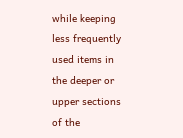while keeping less frequently used items in the deeper or upper sections of the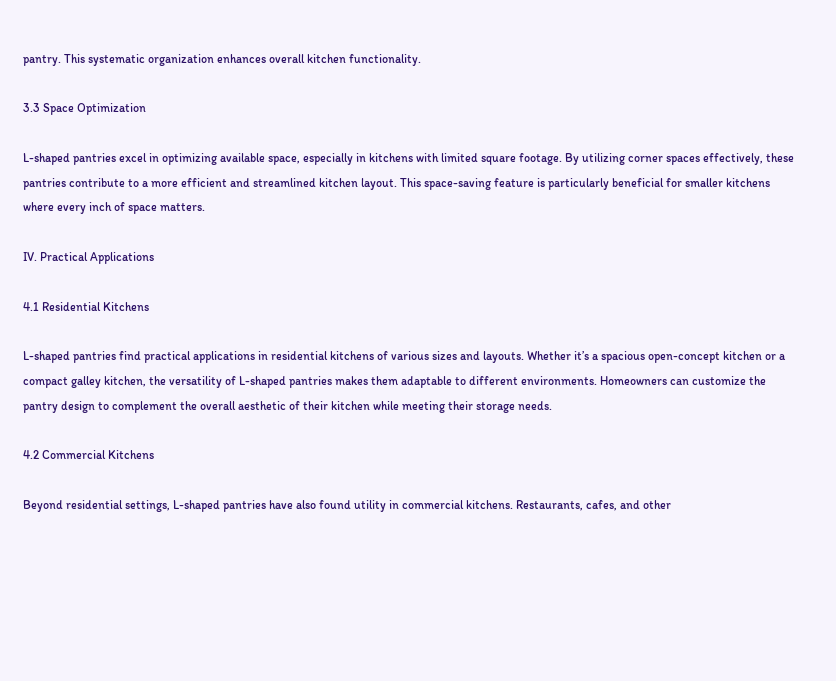pantry. This systematic organization enhances overall kitchen functionality.

3.3 Space Optimization

L-shaped pantries excel in optimizing available space, especially in kitchens with limited square footage. By utilizing corner spaces effectively, these pantries contribute to a more efficient and streamlined kitchen layout. This space-saving feature is particularly beneficial for smaller kitchens where every inch of space matters.

IV. Practical Applications

4.1 Residential Kitchens

L-shaped pantries find practical applications in residential kitchens of various sizes and layouts. Whether it’s a spacious open-concept kitchen or a compact galley kitchen, the versatility of L-shaped pantries makes them adaptable to different environments. Homeowners can customize the pantry design to complement the overall aesthetic of their kitchen while meeting their storage needs.

4.2 Commercial Kitchens

Beyond residential settings, L-shaped pantries have also found utility in commercial kitchens. Restaurants, cafes, and other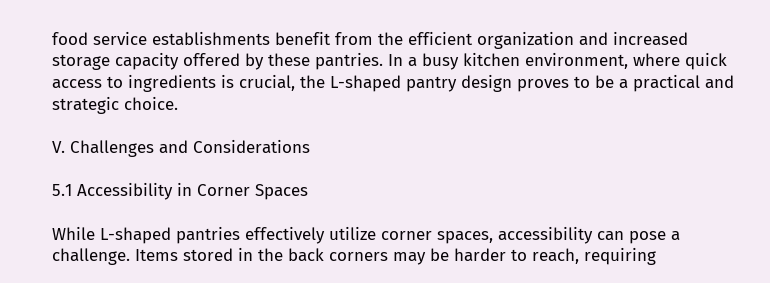food service establishments benefit from the efficient organization and increased storage capacity offered by these pantries. In a busy kitchen environment, where quick access to ingredients is crucial, the L-shaped pantry design proves to be a practical and strategic choice.

V. Challenges and Considerations

5.1 Accessibility in Corner Spaces

While L-shaped pantries effectively utilize corner spaces, accessibility can pose a challenge. Items stored in the back corners may be harder to reach, requiring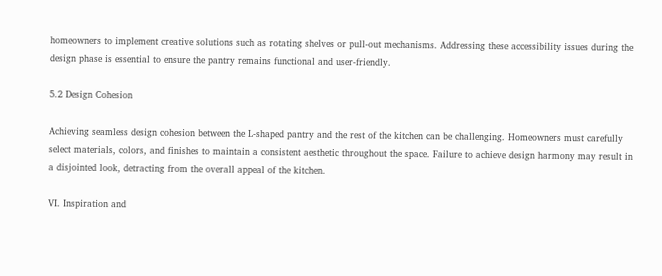homeowners to implement creative solutions such as rotating shelves or pull-out mechanisms. Addressing these accessibility issues during the design phase is essential to ensure the pantry remains functional and user-friendly.

5.2 Design Cohesion

Achieving seamless design cohesion between the L-shaped pantry and the rest of the kitchen can be challenging. Homeowners must carefully select materials, colors, and finishes to maintain a consistent aesthetic throughout the space. Failure to achieve design harmony may result in a disjointed look, detracting from the overall appeal of the kitchen.

VI. Inspiration and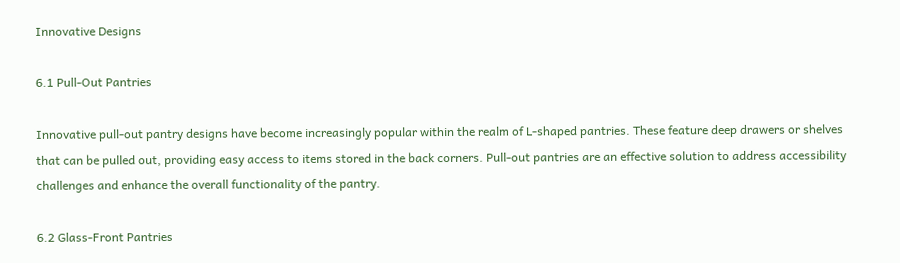Innovative Designs

6.1 Pull-Out Pantries

Innovative pull-out pantry designs have become increasingly popular within the realm of L-shaped pantries. These feature deep drawers or shelves that can be pulled out, providing easy access to items stored in the back corners. Pull-out pantries are an effective solution to address accessibility challenges and enhance the overall functionality of the pantry.

6.2 Glass-Front Pantries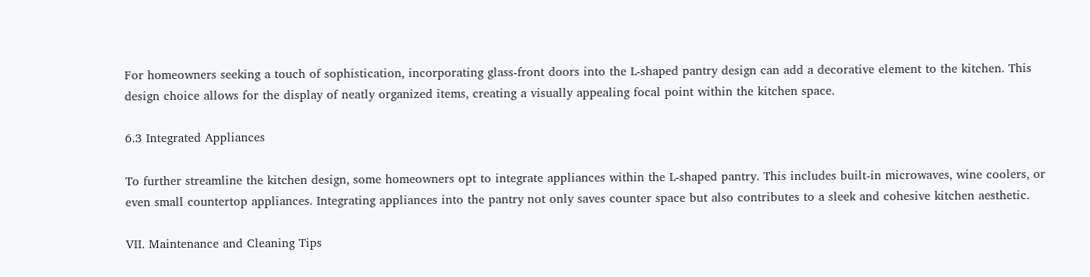For homeowners seeking a touch of sophistication, incorporating glass-front doors into the L-shaped pantry design can add a decorative element to the kitchen. This design choice allows for the display of neatly organized items, creating a visually appealing focal point within the kitchen space.

6.3 Integrated Appliances

To further streamline the kitchen design, some homeowners opt to integrate appliances within the L-shaped pantry. This includes built-in microwaves, wine coolers, or even small countertop appliances. Integrating appliances into the pantry not only saves counter space but also contributes to a sleek and cohesive kitchen aesthetic.

VII. Maintenance and Cleaning Tips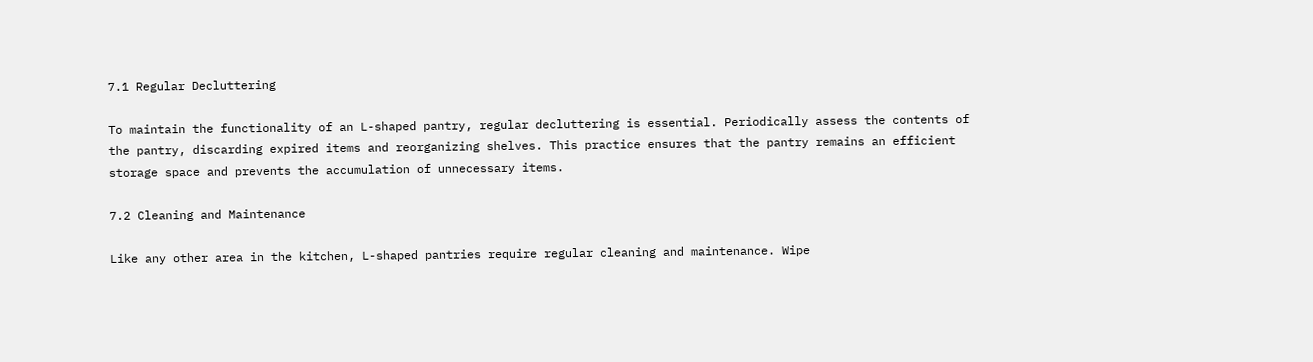7.1 Regular Decluttering

To maintain the functionality of an L-shaped pantry, regular decluttering is essential. Periodically assess the contents of the pantry, discarding expired items and reorganizing shelves. This practice ensures that the pantry remains an efficient storage space and prevents the accumulation of unnecessary items.

7.2 Cleaning and Maintenance

Like any other area in the kitchen, L-shaped pantries require regular cleaning and maintenance. Wipe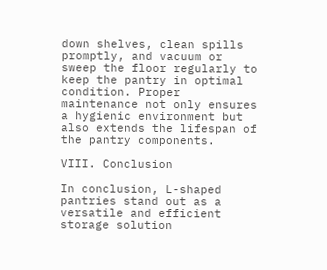down shelves, clean spills promptly, and vacuum or sweep the floor regularly to keep the pantry in optimal condition. Proper maintenance not only ensures a hygienic environment but also extends the lifespan of the pantry components.

VIII. Conclusion

In conclusion, L-shaped pantries stand out as a versatile and efficient storage solution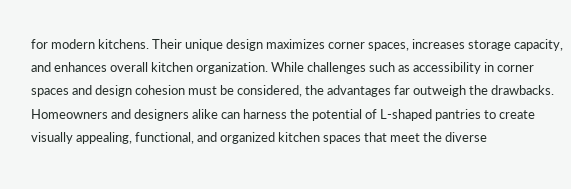for modern kitchens. Their unique design maximizes corner spaces, increases storage capacity, and enhances overall kitchen organization. While challenges such as accessibility in corner spaces and design cohesion must be considered, the advantages far outweigh the drawbacks. Homeowners and designers alike can harness the potential of L-shaped pantries to create visually appealing, functional, and organized kitchen spaces that meet the diverse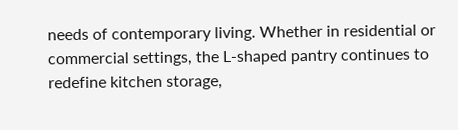needs of contemporary living. Whether in residential or commercial settings, the L-shaped pantry continues to redefine kitchen storage,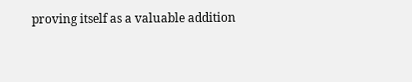proving itself as a valuable addition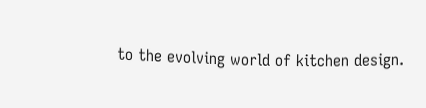to the evolving world of kitchen design.